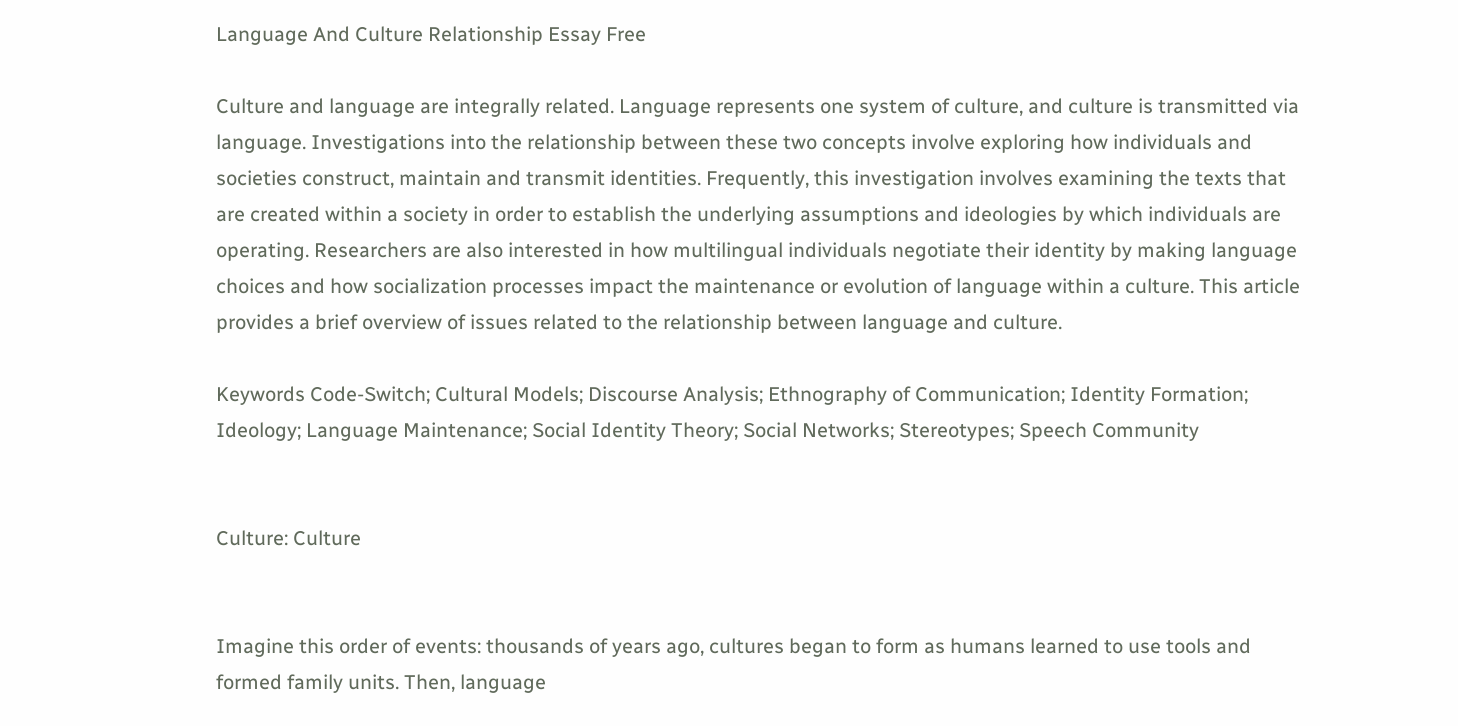Language And Culture Relationship Essay Free

Culture and language are integrally related. Language represents one system of culture, and culture is transmitted via language. Investigations into the relationship between these two concepts involve exploring how individuals and societies construct, maintain and transmit identities. Frequently, this investigation involves examining the texts that are created within a society in order to establish the underlying assumptions and ideologies by which individuals are operating. Researchers are also interested in how multilingual individuals negotiate their identity by making language choices and how socialization processes impact the maintenance or evolution of language within a culture. This article provides a brief overview of issues related to the relationship between language and culture.

Keywords Code-Switch; Cultural Models; Discourse Analysis; Ethnography of Communication; Identity Formation; Ideology; Language Maintenance; Social Identity Theory; Social Networks; Stereotypes; Speech Community


Culture: Culture


Imagine this order of events: thousands of years ago, cultures began to form as humans learned to use tools and formed family units. Then, language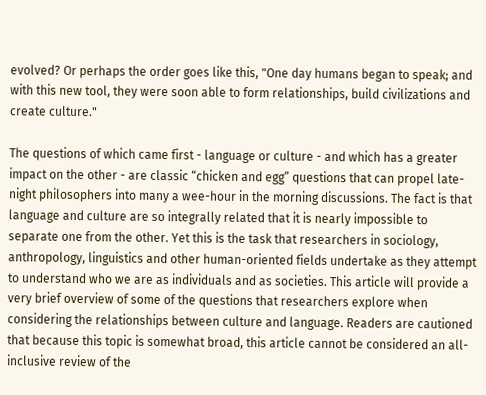evolved? Or perhaps the order goes like this, "One day humans began to speak; and with this new tool, they were soon able to form relationships, build civilizations and create culture."

The questions of which came first - language or culture - and which has a greater impact on the other - are classic “chicken and egg” questions that can propel late-night philosophers into many a wee-hour in the morning discussions. The fact is that language and culture are so integrally related that it is nearly impossible to separate one from the other. Yet this is the task that researchers in sociology, anthropology, linguistics and other human-oriented fields undertake as they attempt to understand who we are as individuals and as societies. This article will provide a very brief overview of some of the questions that researchers explore when considering the relationships between culture and language. Readers are cautioned that because this topic is somewhat broad, this article cannot be considered an all-inclusive review of the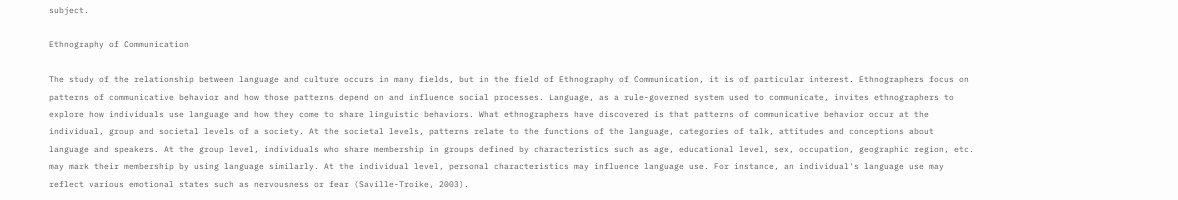subject.

Ethnography of Communication

The study of the relationship between language and culture occurs in many fields, but in the field of Ethnography of Communication, it is of particular interest. Ethnographers focus on patterns of communicative behavior and how those patterns depend on and influence social processes. Language, as a rule-governed system used to communicate, invites ethnographers to explore how individuals use language and how they come to share linguistic behaviors. What ethnographers have discovered is that patterns of communicative behavior occur at the individual, group and societal levels of a society. At the societal levels, patterns relate to the functions of the language, categories of talk, attitudes and conceptions about language and speakers. At the group level, individuals who share membership in groups defined by characteristics such as age, educational level, sex, occupation, geographic region, etc. may mark their membership by using language similarly. At the individual level, personal characteristics may influence language use. For instance, an individual's language use may reflect various emotional states such as nervousness or fear (Saville-Troike, 2003).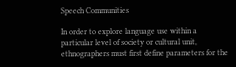Speech Communities

In order to explore language use within a particular level of society or cultural unit, ethnographers must first define parameters for the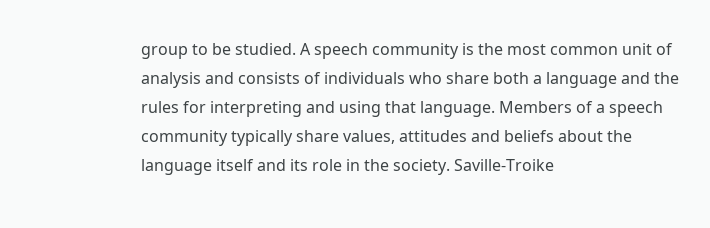group to be studied. A speech community is the most common unit of analysis and consists of individuals who share both a language and the rules for interpreting and using that language. Members of a speech community typically share values, attitudes and beliefs about the language itself and its role in the society. Saville-Troike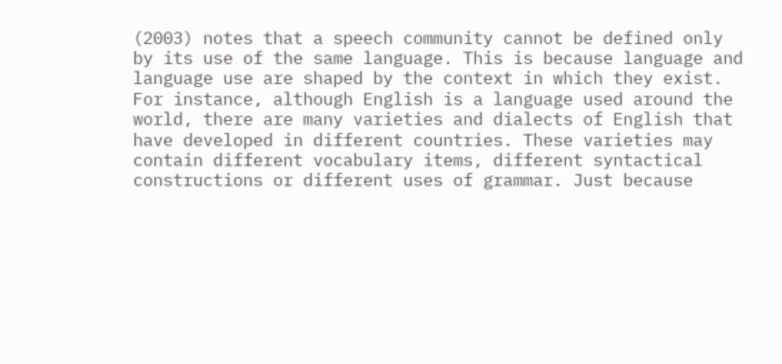(2003) notes that a speech community cannot be defined only by its use of the same language. This is because language and language use are shaped by the context in which they exist. For instance, although English is a language used around the world, there are many varieties and dialects of English that have developed in different countries. These varieties may contain different vocabulary items, different syntactical constructions or different uses of grammar. Just because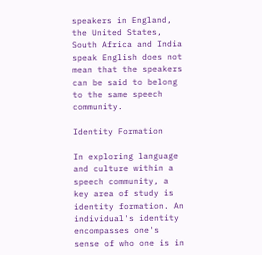speakers in England, the United States, South Africa and India speak English does not mean that the speakers can be said to belong to the same speech community.

Identity Formation

In exploring language and culture within a speech community, a key area of study is identity formation. An individual's identity encompasses one's sense of who one is in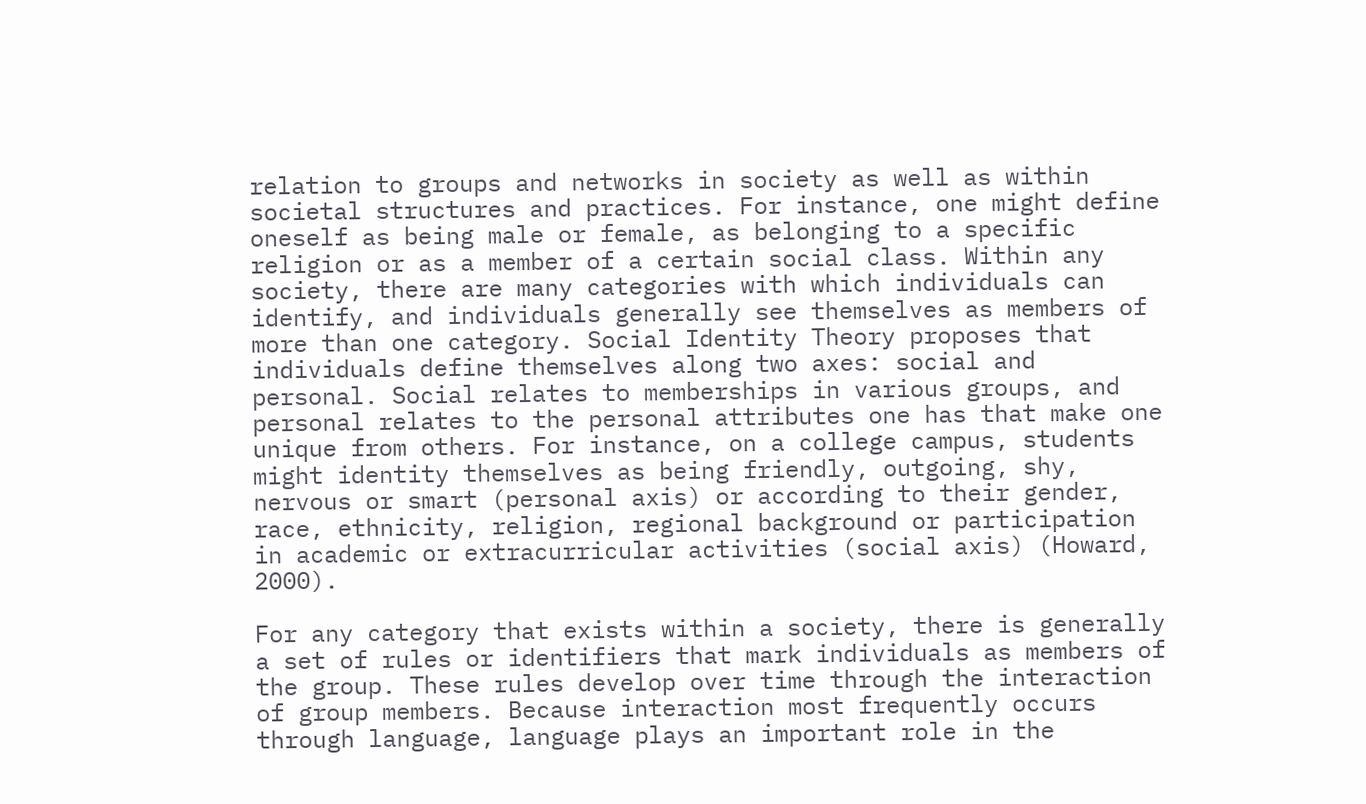relation to groups and networks in society as well as within societal structures and practices. For instance, one might define oneself as being male or female, as belonging to a specific religion or as a member of a certain social class. Within any society, there are many categories with which individuals can identify, and individuals generally see themselves as members of more than one category. Social Identity Theory proposes that individuals define themselves along two axes: social and personal. Social relates to memberships in various groups, and personal relates to the personal attributes one has that make one unique from others. For instance, on a college campus, students might identity themselves as being friendly, outgoing, shy, nervous or smart (personal axis) or according to their gender, race, ethnicity, religion, regional background or participation in academic or extracurricular activities (social axis) (Howard, 2000).

For any category that exists within a society, there is generally a set of rules or identifiers that mark individuals as members of the group. These rules develop over time through the interaction of group members. Because interaction most frequently occurs through language, language plays an important role in the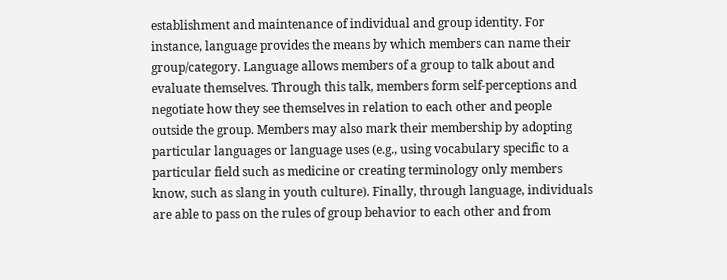establishment and maintenance of individual and group identity. For instance, language provides the means by which members can name their group/category. Language allows members of a group to talk about and evaluate themselves. Through this talk, members form self-perceptions and negotiate how they see themselves in relation to each other and people outside the group. Members may also mark their membership by adopting particular languages or language uses (e.g., using vocabulary specific to a particular field such as medicine or creating terminology only members know, such as slang in youth culture). Finally, through language, individuals are able to pass on the rules of group behavior to each other and from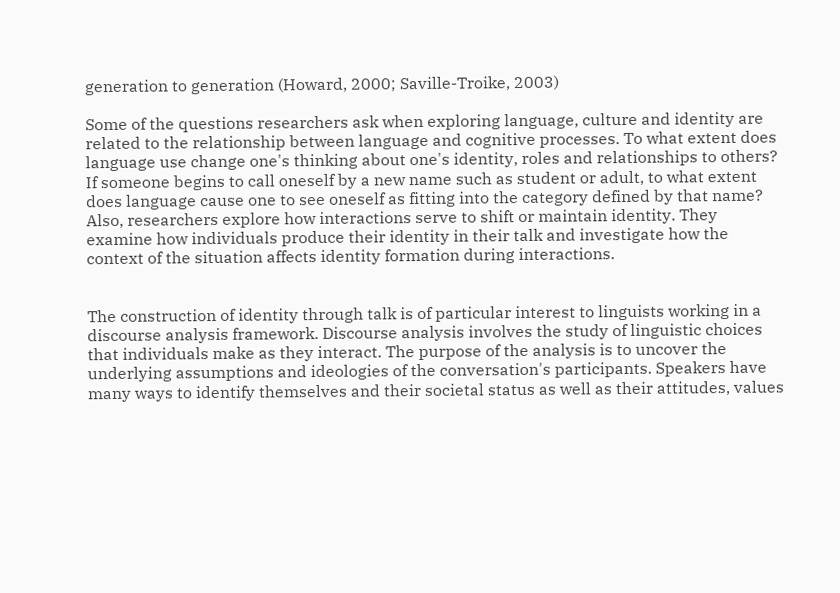generation to generation (Howard, 2000; Saville-Troike, 2003)

Some of the questions researchers ask when exploring language, culture and identity are related to the relationship between language and cognitive processes. To what extent does language use change one's thinking about one's identity, roles and relationships to others? If someone begins to call oneself by a new name such as student or adult, to what extent does language cause one to see oneself as fitting into the category defined by that name? Also, researchers explore how interactions serve to shift or maintain identity. They examine how individuals produce their identity in their talk and investigate how the context of the situation affects identity formation during interactions.


The construction of identity through talk is of particular interest to linguists working in a discourse analysis framework. Discourse analysis involves the study of linguistic choices that individuals make as they interact. The purpose of the analysis is to uncover the underlying assumptions and ideologies of the conversation's participants. Speakers have many ways to identify themselves and their societal status as well as their attitudes, values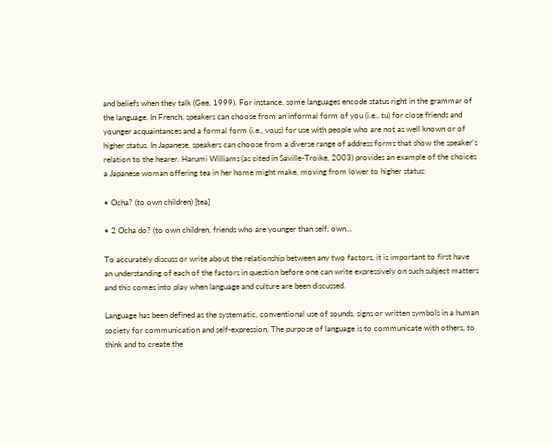and beliefs when they talk (Gee, 1999). For instance, some languages encode status right in the grammar of the language. In French, speakers can choose from an informal form of you (i.e., tu) for close friends and younger acquaintances and a formal form (i.e., vous) for use with people who are not as well known or of higher status. In Japanese, speakers can choose from a diverse range of address forms that show the speaker's relation to the hearer. Harumi Williams (as cited in Saville-Troike, 2003) provides an example of the choices a Japanese woman offering tea in her home might make, moving from lower to higher status:

• Ocha? (to own children) [tea]

• 2 Ocha do? (to own children, friends who are younger than self, own...

To accurately discuss or write about the relationship between any two factors, it is important to first have an understanding of each of the factors in question before one can write expressively on such subject matters and this comes into play when language and culture are been discussed.

Language has been defined as the systematic, conventional use of sounds, signs or written symbols in a human society for communication and self-expression. The purpose of language is to communicate with others, to think and to create the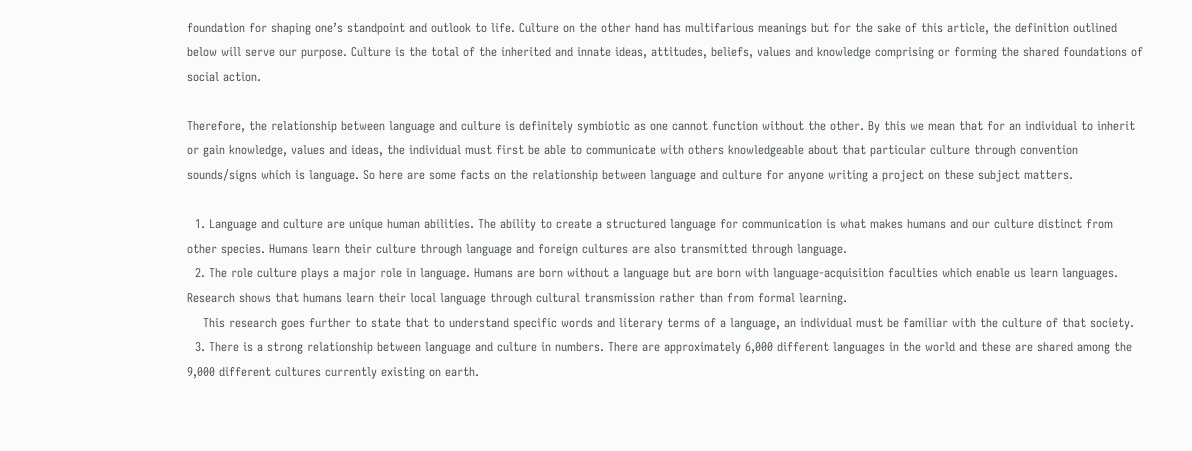foundation for shaping one’s standpoint and outlook to life. Culture on the other hand has multifarious meanings but for the sake of this article, the definition outlined below will serve our purpose. Culture is the total of the inherited and innate ideas, attitudes, beliefs, values and knowledge comprising or forming the shared foundations of social action.

Therefore, the relationship between language and culture is definitely symbiotic as one cannot function without the other. By this we mean that for an individual to inherit or gain knowledge, values and ideas, the individual must first be able to communicate with others knowledgeable about that particular culture through convention sounds/signs which is language. So here are some facts on the relationship between language and culture for anyone writing a project on these subject matters.

  1. Language and culture are unique human abilities. The ability to create a structured language for communication is what makes humans and our culture distinct from other species. Humans learn their culture through language and foreign cultures are also transmitted through language.
  2. The role culture plays a major role in language. Humans are born without a language but are born with language-acquisition faculties which enable us learn languages. Research shows that humans learn their local language through cultural transmission rather than from formal learning.
    This research goes further to state that to understand specific words and literary terms of a language, an individual must be familiar with the culture of that society.
  3. There is a strong relationship between language and culture in numbers. There are approximately 6,000 different languages in the world and these are shared among the 9,000 different cultures currently existing on earth.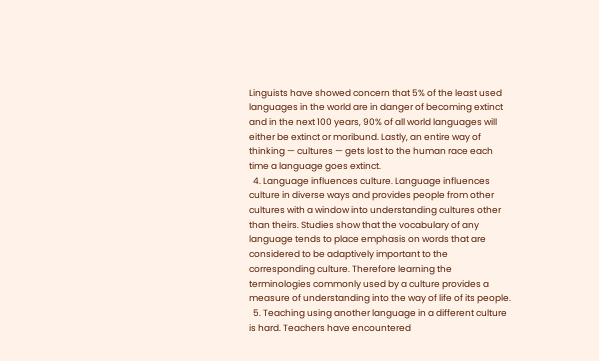Linguists have showed concern that 5% of the least used languages in the world are in danger of becoming extinct and in the next 100 years, 90% of all world languages will either be extinct or moribund. Lastly, an entire way of thinking — cultures — gets lost to the human race each time a language goes extinct.
  4. Language influences culture. Language influences culture in diverse ways and provides people from other cultures with a window into understanding cultures other than theirs. Studies show that the vocabulary of any language tends to place emphasis on words that are considered to be adaptively important to the corresponding culture. Therefore learning the terminologies commonly used by a culture provides a measure of understanding into the way of life of its people.
  5. Teaching using another language in a different culture is hard. Teachers have encountered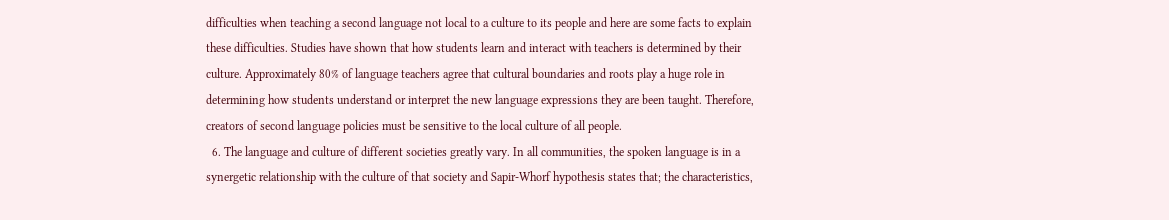difficulties when teaching a second language not local to a culture to its people and here are some facts to explain these difficulties. Studies have shown that how students learn and interact with teachers is determined by their culture. Approximately 80% of language teachers agree that cultural boundaries and roots play a huge role in determining how students understand or interpret the new language expressions they are been taught. Therefore, creators of second language policies must be sensitive to the local culture of all people.
  6. The language and culture of different societies greatly vary. In all communities, the spoken language is in a synergetic relationship with the culture of that society and Sapir-Whorf hypothesis states that; the characteristics,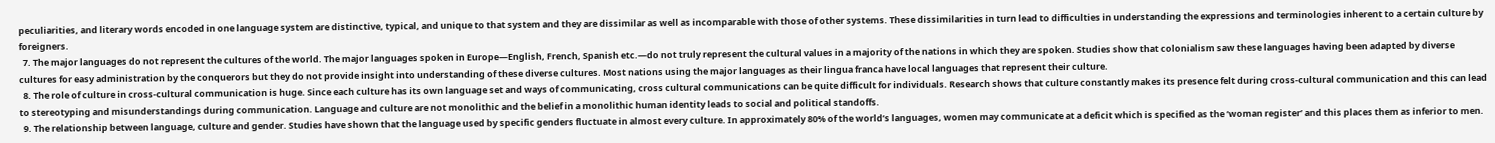peculiarities, and literary words encoded in one language system are distinctive, typical, and unique to that system and they are dissimilar as well as incomparable with those of other systems. These dissimilarities in turn lead to difficulties in understanding the expressions and terminologies inherent to a certain culture by foreigners.
  7. The major languages do not represent the cultures of the world. The major languages spoken in Europe—English, French, Spanish etc.—do not truly represent the cultural values in a majority of the nations in which they are spoken. Studies show that colonialism saw these languages having been adapted by diverse cultures for easy administration by the conquerors but they do not provide insight into understanding of these diverse cultures. Most nations using the major languages as their lingua franca have local languages that represent their culture.
  8. The role of culture in cross-cultural communication is huge. Since each culture has its own language set and ways of communicating, cross cultural communications can be quite difficult for individuals. Research shows that culture constantly makes its presence felt during cross-cultural communication and this can lead to stereotyping and misunderstandings during communication. Language and culture are not monolithic and the belief in a monolithic human identity leads to social and political standoffs.
  9. The relationship between language, culture and gender. Studies have shown that the language used by specific genders fluctuate in almost every culture. In approximately 80% of the world’s languages, women may communicate at a deficit which is specified as the ‘woman register’ and this places them as inferior to men.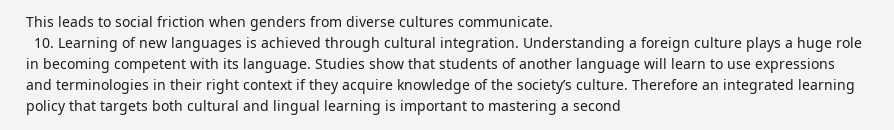This leads to social friction when genders from diverse cultures communicate.
  10. Learning of new languages is achieved through cultural integration. Understanding a foreign culture plays a huge role in becoming competent with its language. Studies show that students of another language will learn to use expressions and terminologies in their right context if they acquire knowledge of the society’s culture. Therefore an integrated learning policy that targets both cultural and lingual learning is important to mastering a second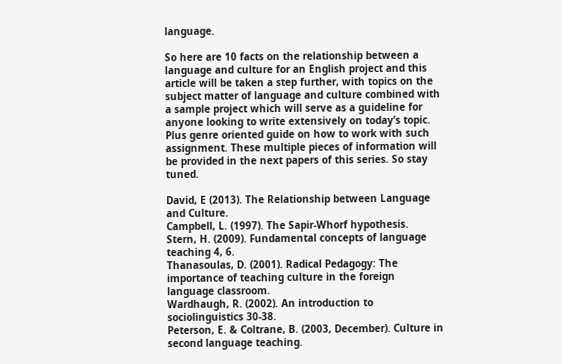language.

So here are 10 facts on the relationship between a language and culture for an English project and this article will be taken a step further, with topics on the subject matter of language and culture combined with a sample project which will serve as a guideline for anyone looking to write extensively on today’s topic. Plus genre oriented guide on how to work with such assignment. These multiple pieces of information will be provided in the next papers of this series. So stay tuned.

David, E (2013). The Relationship between Language and Culture.
Campbell, L. (1997). The Sapir-Whorf hypothesis.
Stern, H. (2009). Fundamental concepts of language teaching 4, 6.
Thanasoulas, D. (2001). Radical Pedagogy: The importance of teaching culture in the foreign language classroom.
Wardhaugh, R. (2002). An introduction to sociolinguistics 30-38.
Peterson, E. & Coltrane, B. (2003, December). Culture in second language teaching.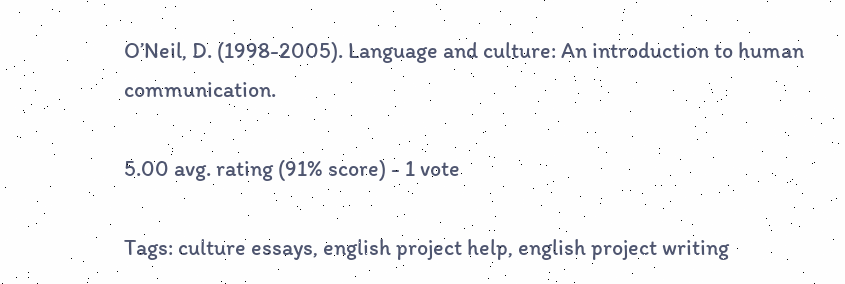O’Neil, D. (1998-2005). Language and culture: An introduction to human communication.

5.00 avg. rating (91% score) - 1 vote

Tags: culture essays, english project help, english project writing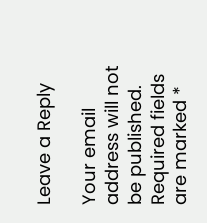Leave a Reply

Your email address will not be published. Required fields are marked *